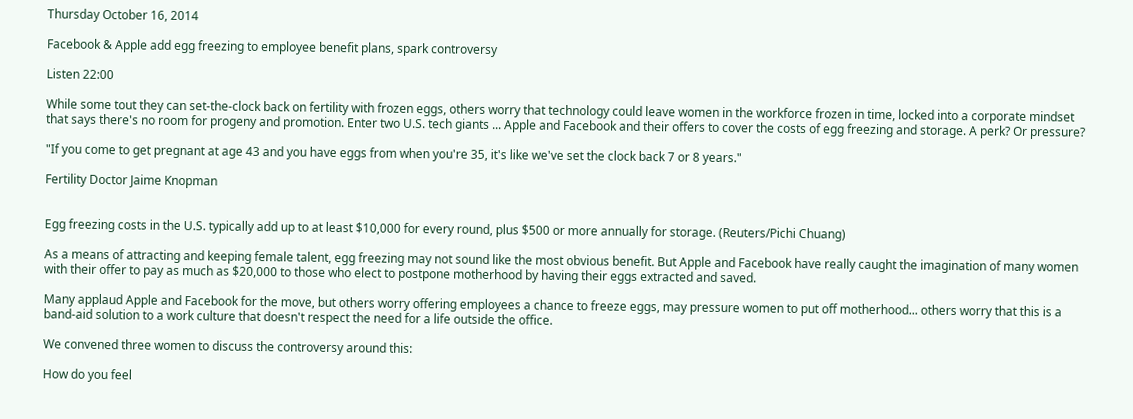Thursday October 16, 2014

Facebook & Apple add egg freezing to employee benefit plans, spark controversy

Listen 22:00

While some tout they can set-the-clock back on fertility with frozen eggs, others worry that technology could leave women in the workforce frozen in time, locked into a corporate mindset that says there's no room for progeny and promotion. Enter two U.S. tech giants ... Apple and Facebook and their offers to cover the costs of egg freezing and storage. A perk? Or pressure?

"If you come to get pregnant at age 43 and you have eggs from when you're 35, it's like we've set the clock back 7 or 8 years."

Fertility Doctor Jaime Knopman


Egg freezing costs in the U.S. typically add up to at least $10,000 for every round, plus $500 or more annually for storage. (Reuters/Pichi Chuang)

As a means of attracting and keeping female talent, egg freezing may not sound like the most obvious benefit. But Apple and Facebook have really caught the imagination of many women with their offer to pay as much as $20,000 to those who elect to postpone motherhood by having their eggs extracted and saved.

Many applaud Apple and Facebook for the move, but others worry offering employees a chance to freeze eggs, may pressure women to put off motherhood... others worry that this is a band-aid solution to a work culture that doesn't respect the need for a life outside the office.

We convened three women to discuss the controversy around this:

How do you feel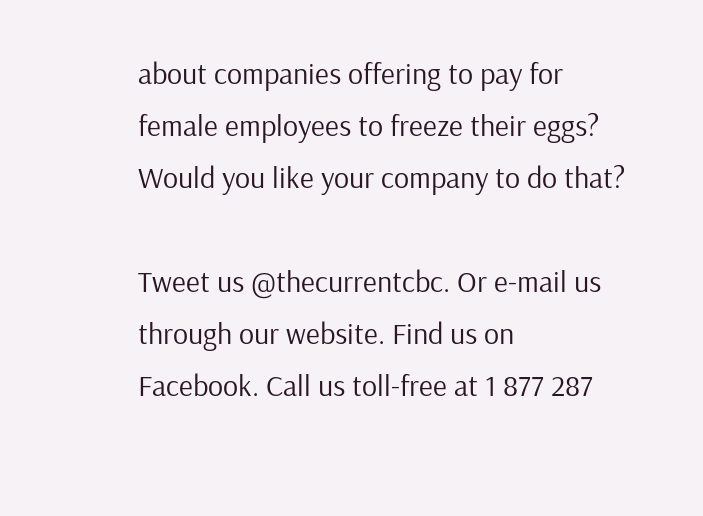about companies offering to pay for female employees to freeze their eggs? Would you like your company to do that?

Tweet us @thecurrentcbc. Or e-mail us through our website. Find us on Facebook. Call us toll-free at 1 877 287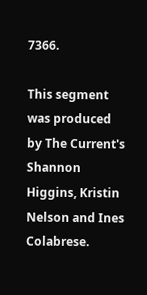7366.

This segment was produced by The Current's Shannon Higgins, Kristin Nelson and Ines Colabrese.